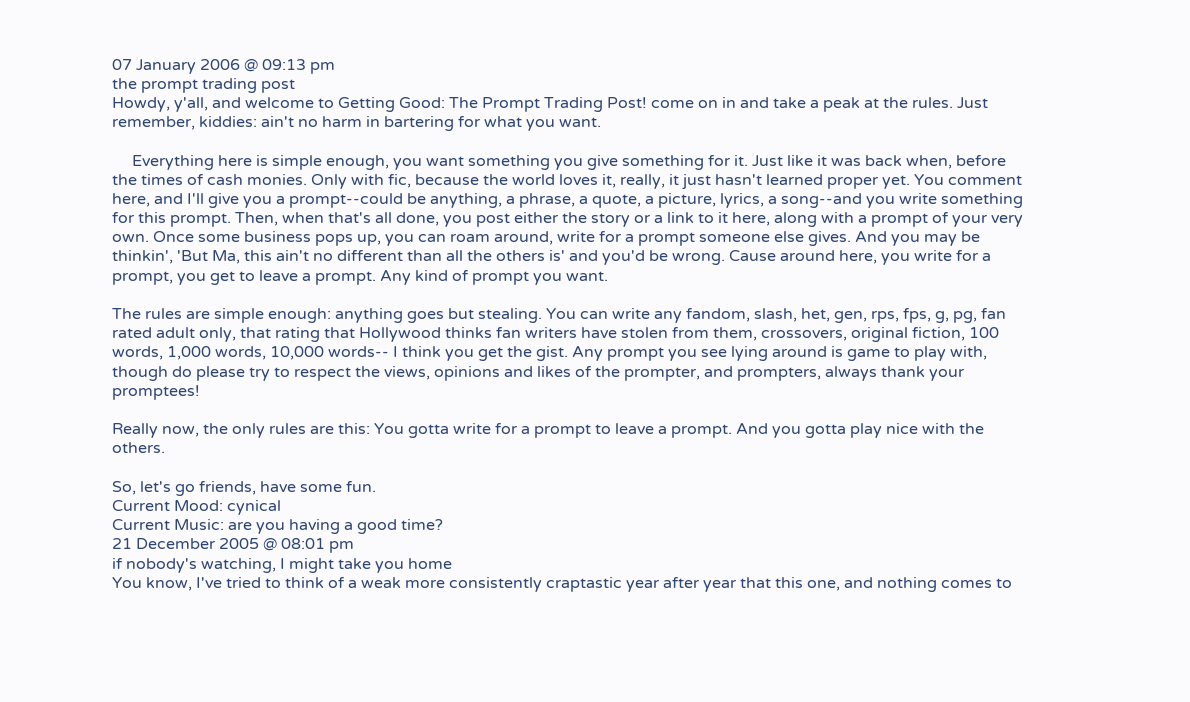07 January 2006 @ 09:13 pm
the prompt trading post
Howdy, y'all, and welcome to Getting Good: The Prompt Trading Post! come on in and take a peak at the rules. Just remember, kiddies: ain't no harm in bartering for what you want.

     Everything here is simple enough, you want something you give something for it. Just like it was back when, before the times of cash monies. Only with fic, because the world loves it, really, it just hasn't learned proper yet. You comment here, and I'll give you a prompt--could be anything, a phrase, a quote, a picture, lyrics, a song--and you write something for this prompt. Then, when that's all done, you post either the story or a link to it here, along with a prompt of your very own. Once some business pops up, you can roam around, write for a prompt someone else gives. And you may be thinkin', 'But Ma, this ain't no different than all the others is' and you'd be wrong. Cause around here, you write for a prompt, you get to leave a prompt. Any kind of prompt you want.

The rules are simple enough: anything goes but stealing. You can write any fandom, slash, het, gen, rps, fps, g, pg, fan rated adult only, that rating that Hollywood thinks fan writers have stolen from them, crossovers, original fiction, 100 words, 1,000 words, 10,000 words-- I think you get the gist. Any prompt you see lying around is game to play with, though do please try to respect the views, opinions and likes of the prompter, and prompters, always thank your promptees!

Really now, the only rules are this: You gotta write for a prompt to leave a prompt. And you gotta play nice with the others.

So, let's go friends, have some fun.
Current Mood: cynical
Current Music: are you having a good time?
21 December 2005 @ 08:01 pm
if nobody's watching, I might take you home
You know, I've tried to think of a weak more consistently craptastic year after year that this one, and nothing comes to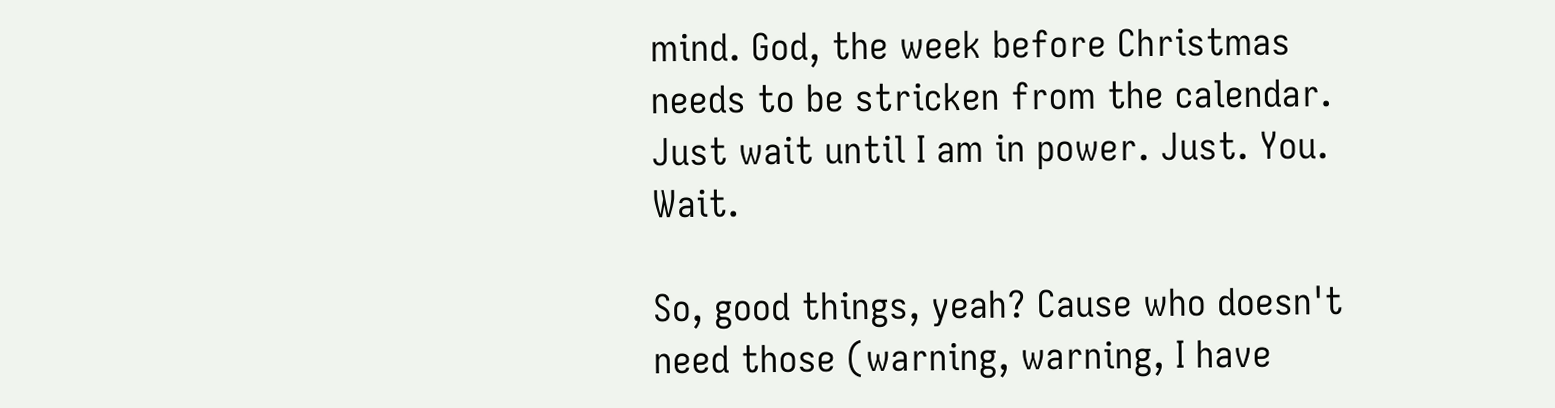mind. God, the week before Christmas needs to be stricken from the calendar. Just wait until I am in power. Just. You. Wait.

So, good things, yeah? Cause who doesn't need those (warning, warning, I have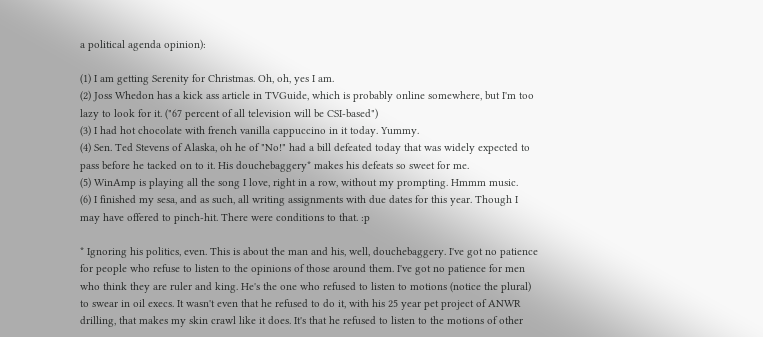a political agenda opinion):

(1) I am getting Serenity for Christmas. Oh, oh, yes I am.
(2) Joss Whedon has a kick ass article in TVGuide, which is probably online somewhere, but I'm too lazy to look for it. ("67 percent of all television will be CSI-based")
(3) I had hot chocolate with french vanilla cappuccino in it today. Yummy.
(4) Sen. Ted Stevens of Alaska, oh he of "No!" had a bill defeated today that was widely expected to pass before he tacked on to it. His douchebaggery* makes his defeats so sweet for me.
(5) WinAmp is playing all the song I love, right in a row, without my prompting. Hmmm music.
(6) I finished my sesa, and as such, all writing assignments with due dates for this year. Though I may have offered to pinch-hit. There were conditions to that. :p

* Ignoring his politics, even. This is about the man and his, well, douchebaggery. I've got no patience for people who refuse to listen to the opinions of those around them. I've got no patience for men who think they are ruler and king. He's the one who refused to listen to motions (notice the plural) to swear in oil execs. It wasn't even that he refused to do it, with his 25 year pet project of ANWR drilling, that makes my skin crawl like it does. It's that he refused to listen to the motions of other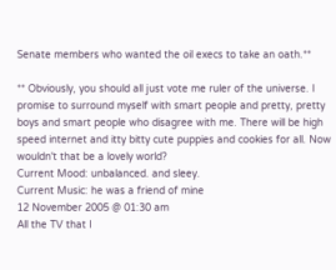Senate members who wanted the oil execs to take an oath.**

** Obviously, you should all just vote me ruler of the universe. I promise to surround myself with smart people and pretty, pretty boys and smart people who disagree with me. There will be high speed internet and itty bitty cute puppies and cookies for all. Now wouldn't that be a lovely world?
Current Mood: unbalanced. and sleey.
Current Music: he was a friend of mine
12 November 2005 @ 01:30 am
All the TV that I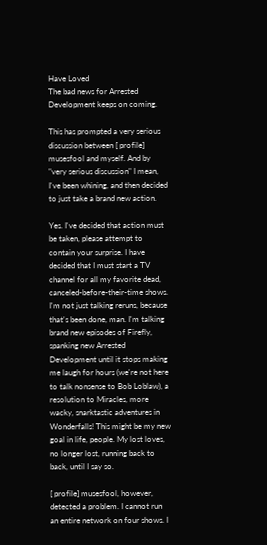Have Loved
The bad news for Arrested Development keeps on coming.

This has prompted a very serious discussion between [ profile] musesfool and myself. And by "very serious discussion" I mean, I've been whining, and then decided to just take a brand new action.

Yes. I've decided that action must be taken, please attempt to contain your surprise. I have decided that I must start a TV channel for all my favorite dead, canceled-before-their-time shows. I'm not just talking reruns, because that's been done, man. I'm talking brand new episodes of Firefly, spanking new Arrested Development until it stops making me laugh for hours (we're not here to talk nonsense to Bob Loblaw), a resolution to Miracles, more wacky, snarktastic adventures in Wonderfalls! This might be my new goal in life, people. My lost loves, no longer lost, running back to back, until I say so.

[ profile] musesfool, however, detected a problem. I cannot run an entire network on four shows. I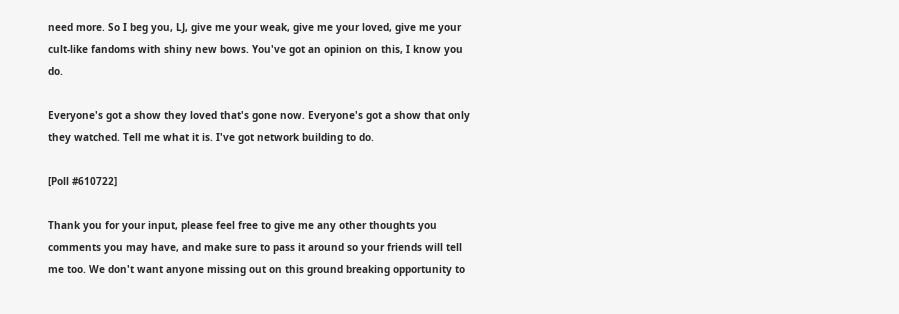need more. So I beg you, LJ, give me your weak, give me your loved, give me your cult-like fandoms with shiny new bows. You've got an opinion on this, I know you do.

Everyone's got a show they loved that's gone now. Everyone's got a show that only they watched. Tell me what it is. I've got network building to do.

[Poll #610722]

Thank you for your input, please feel free to give me any other thoughts you comments you may have, and make sure to pass it around so your friends will tell me too. We don't want anyone missing out on this ground breaking opportunity to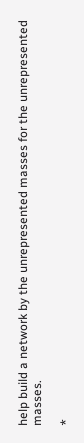help build a network by the unrepresented masses for the unrepresented masses.

*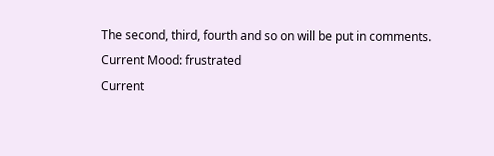The second, third, fourth and so on will be put in comments.
Current Mood: frustrated
Current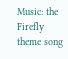Music: the Firefly theme song